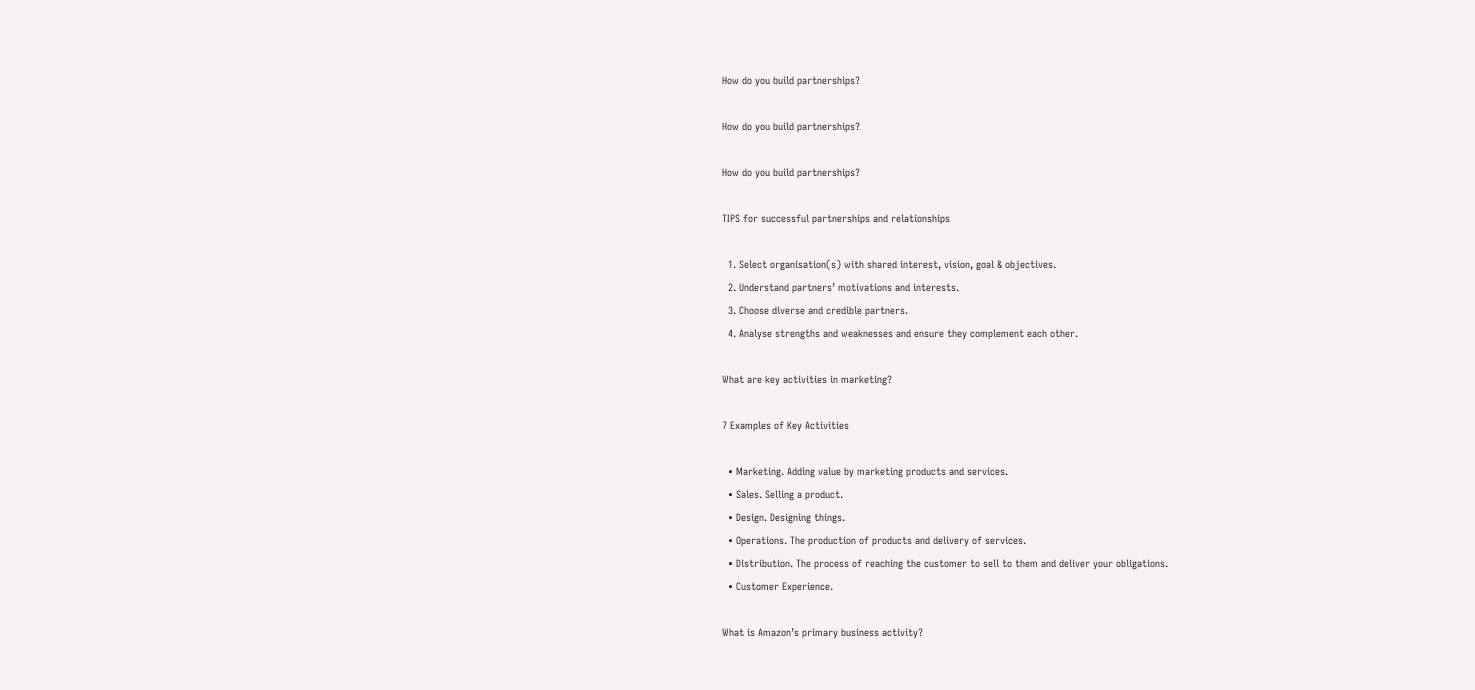How do you build partnerships?

How do you build partnerships?

How do you build partnerships?

TIPS for successful partnerships and relationships

  1. Select organisation(s) with shared interest, vision, goal & objectives.
  2. Understand partners’ motivations and interests.
  3. Choose diverse and credible partners.
  4. Analyse strengths and weaknesses and ensure they complement each other.

What are key activities in marketing?

7 Examples of Key Activities

  • Marketing. Adding value by marketing products and services.
  • Sales. Selling a product.
  • Design. Designing things.
  • Operations. The production of products and delivery of services.
  • Distribution. The process of reaching the customer to sell to them and deliver your obligations.
  • Customer Experience.

What is Amazon’s primary business activity?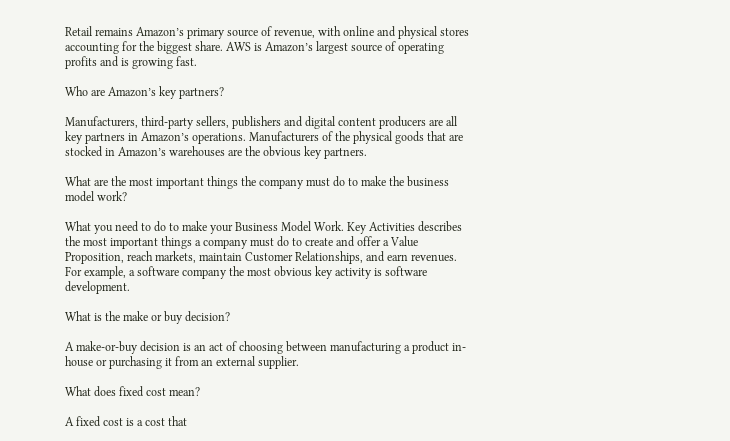Retail remains Amazon’s primary source of revenue, with online and physical stores accounting for the biggest share. AWS is Amazon’s largest source of operating profits and is growing fast.

Who are Amazon’s key partners?

Manufacturers, third-party sellers, publishers and digital content producers are all key partners in Amazon’s operations. Manufacturers of the physical goods that are stocked in Amazon’s warehouses are the obvious key partners.

What are the most important things the company must do to make the business model work?

What you need to do to make your Business Model Work. Key Activities describes the most important things a company must do to create and offer a Value Proposition, reach markets, maintain Customer Relationships, and earn revenues. For example, a software company the most obvious key activity is software development.

What is the make or buy decision?

A make-or-buy decision is an act of choosing between manufacturing a product in-house or purchasing it from an external supplier.

What does fixed cost mean?

A fixed cost is a cost that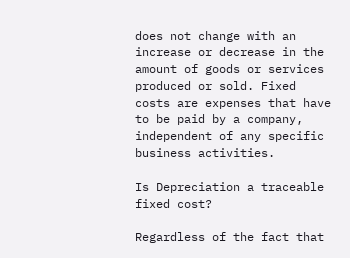does not change with an increase or decrease in the amount of goods or services produced or sold. Fixed costs are expenses that have to be paid by a company, independent of any specific business activities.

Is Depreciation a traceable fixed cost?

Regardless of the fact that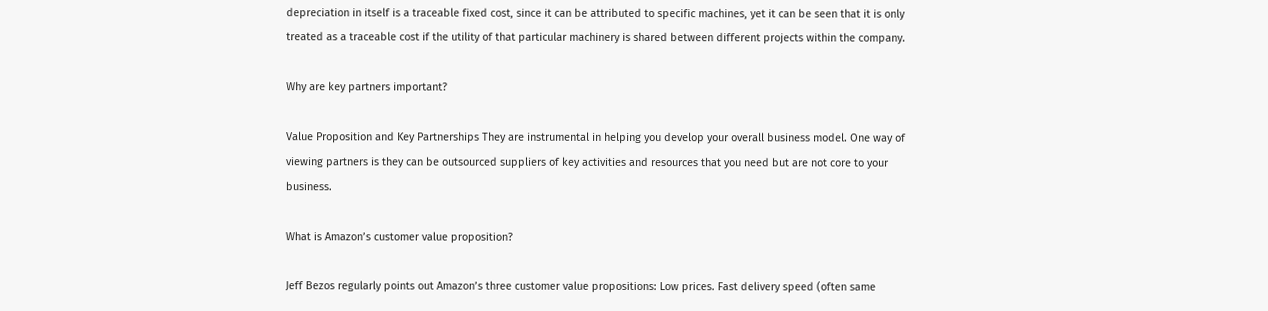depreciation in itself is a traceable fixed cost, since it can be attributed to specific machines, yet it can be seen that it is only treated as a traceable cost if the utility of that particular machinery is shared between different projects within the company.

Why are key partners important?

Value Proposition and Key Partnerships They are instrumental in helping you develop your overall business model. One way of viewing partners is they can be outsourced suppliers of key activities and resources that you need but are not core to your business.

What is Amazon’s customer value proposition?

Jeff Bezos regularly points out Amazon’s three customer value propositions: Low prices. Fast delivery speed (often same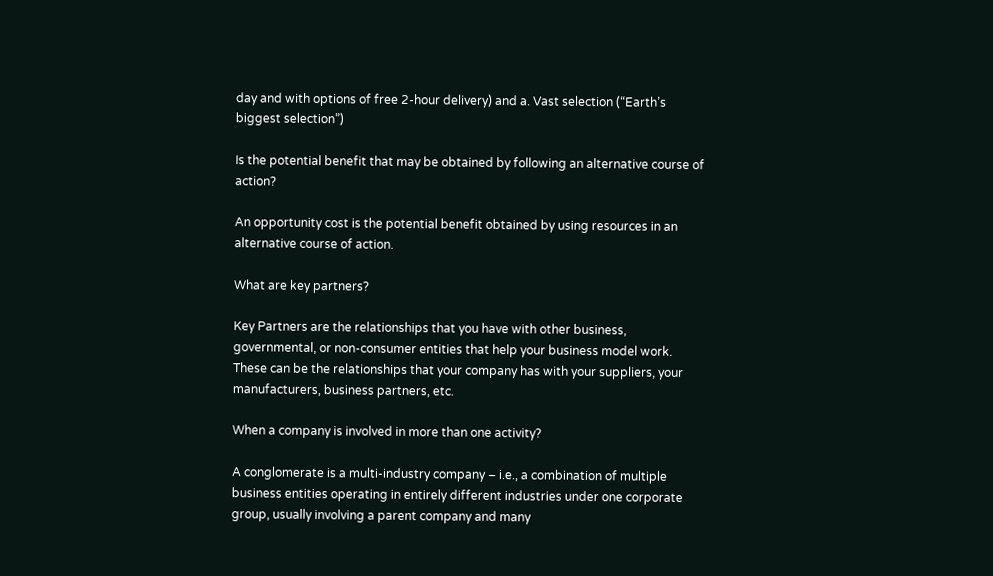day and with options of free 2-hour delivery) and a. Vast selection (“Earth’s biggest selection”)

Is the potential benefit that may be obtained by following an alternative course of action?

An opportunity cost is the potential benefit obtained by using resources in an alternative course of action.

What are key partners?

Key Partners are the relationships that you have with other business, governmental, or non-consumer entities that help your business model work. These can be the relationships that your company has with your suppliers, your manufacturers, business partners, etc.

When a company is involved in more than one activity?

A conglomerate is a multi-industry company – i.e., a combination of multiple business entities operating in entirely different industries under one corporate group, usually involving a parent company and many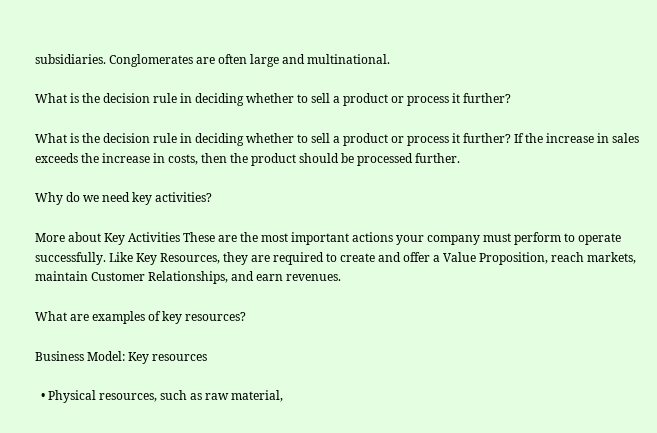subsidiaries. Conglomerates are often large and multinational.

What is the decision rule in deciding whether to sell a product or process it further?

What is the decision rule in deciding whether to sell a product or process it further? If the increase in sales exceeds the increase in costs, then the product should be processed further.

Why do we need key activities?

More about Key Activities These are the most important actions your company must perform to operate successfully. Like Key Resources, they are required to create and offer a Value Proposition, reach markets, maintain Customer Relationships, and earn revenues.

What are examples of key resources?

Business Model: Key resources

  • Physical resources, such as raw material,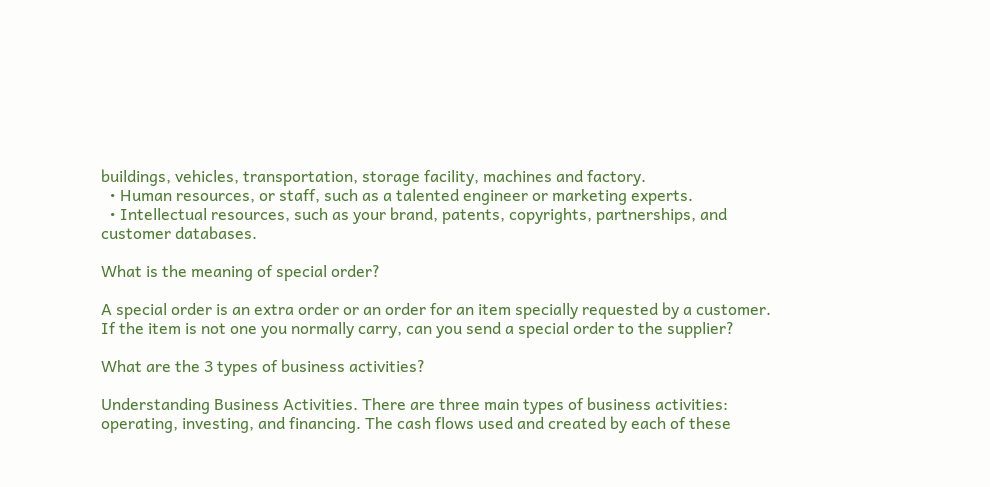buildings, vehicles, transportation, storage facility, machines and factory.
  • Human resources, or staff, such as a talented engineer or marketing experts.
  • Intellectual resources, such as your brand, patents, copyrights, partnerships, and customer databases.

What is the meaning of special order?

A special order is an extra order or an order for an item specially requested by a customer. If the item is not one you normally carry, can you send a special order to the supplier?

What are the 3 types of business activities?

Understanding Business Activities. There are three main types of business activities: operating, investing, and financing. The cash flows used and created by each of these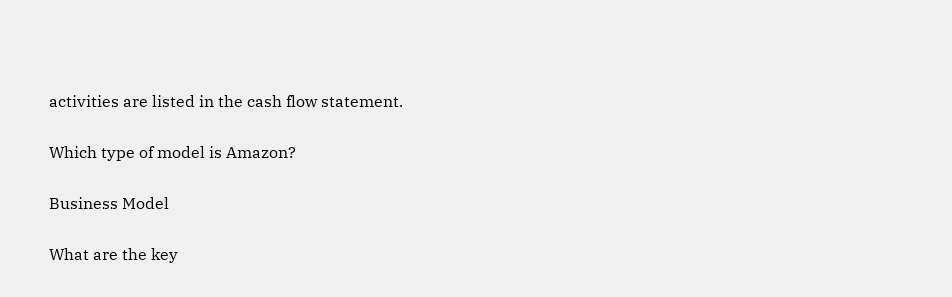activities are listed in the cash flow statement.

Which type of model is Amazon?

Business Model

What are the key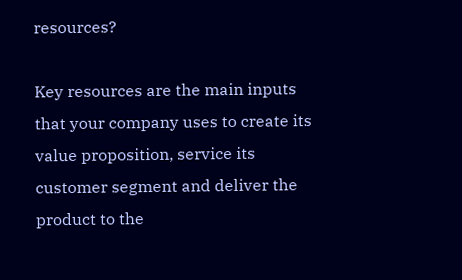resources?

Key resources are the main inputs that your company uses to create its value proposition, service its customer segment and deliver the product to the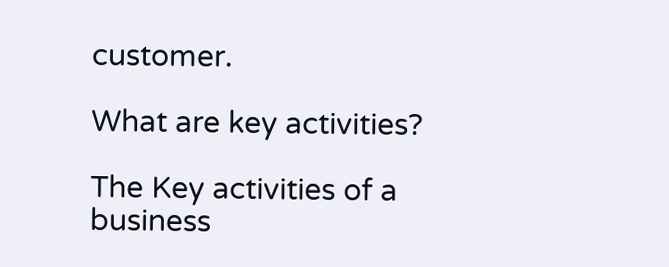customer.

What are key activities?

The Key activities of a business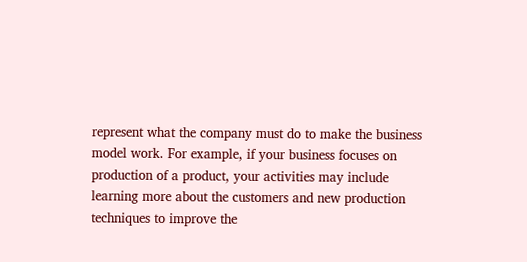represent what the company must do to make the business model work. For example, if your business focuses on production of a product, your activities may include learning more about the customers and new production techniques to improve the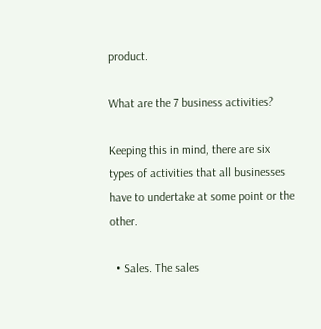product.

What are the 7 business activities?

Keeping this in mind, there are six types of activities that all businesses have to undertake at some point or the other.

  • Sales. The sales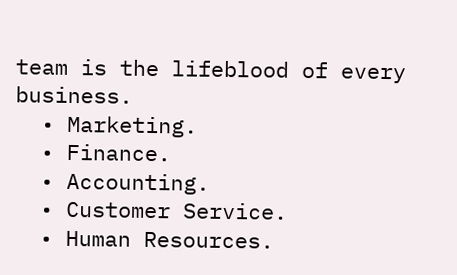team is the lifeblood of every business.
  • Marketing.
  • Finance.
  • Accounting.
  • Customer Service.
  • Human Resources.